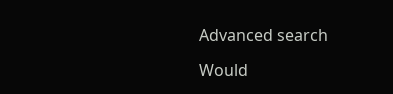Advanced search

Would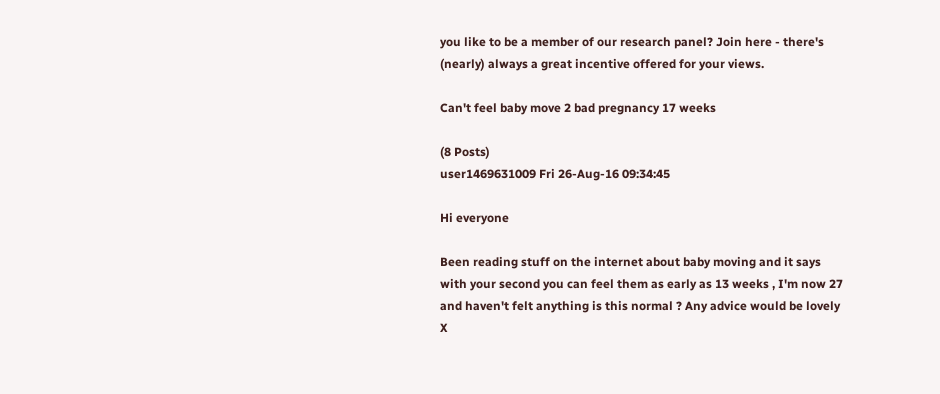you like to be a member of our research panel? Join here - there's (nearly) always a great incentive offered for your views.

Can't feel baby move 2 bad pregnancy 17 weeks

(8 Posts)
user1469631009 Fri 26-Aug-16 09:34:45

Hi everyone

Been reading stuff on the internet about baby moving and it says with your second you can feel them as early as 13 weeks , I'm now 27 and haven't felt anything is this normal ? Any advice would be lovely X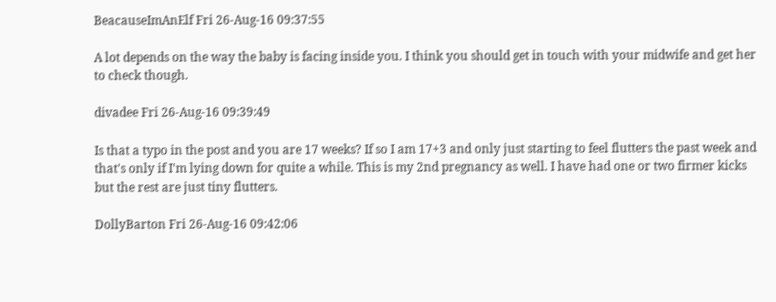BeacauseImAnElf Fri 26-Aug-16 09:37:55

A lot depends on the way the baby is facing inside you. I think you should get in touch with your midwife and get her to check though.

divadee Fri 26-Aug-16 09:39:49

Is that a typo in the post and you are 17 weeks? If so I am 17+3 and only just starting to feel flutters the past week and that's only if I'm lying down for quite a while. This is my 2nd pregnancy as well. I have had one or two firmer kicks but the rest are just tiny flutters.

DollyBarton Fri 26-Aug-16 09:42:06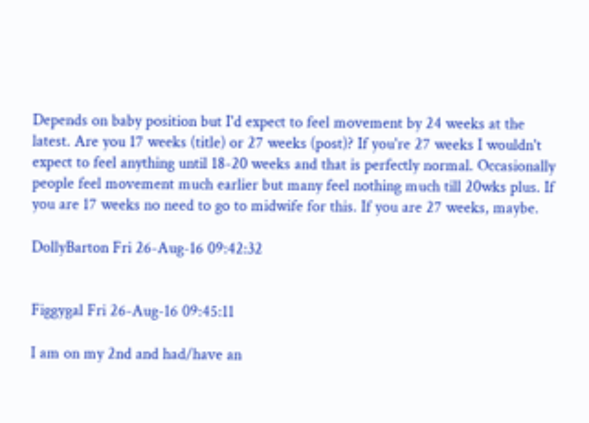Depends on baby position but I'd expect to feel movement by 24 weeks at the latest. Are you 17 weeks (title) or 27 weeks (post)? If you're 27 weeks I wouldn't expect to feel anything until 18-20 weeks and that is perfectly normal. Occasionally people feel movement much earlier but many feel nothing much till 20wks plus. If you are 17 weeks no need to go to midwife for this. If you are 27 weeks, maybe.

DollyBarton Fri 26-Aug-16 09:42:32


Figgygal Fri 26-Aug-16 09:45:11

I am on my 2nd and had/have an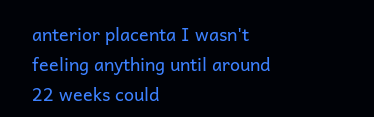anterior placenta I wasn't feeling anything until around 22 weeks could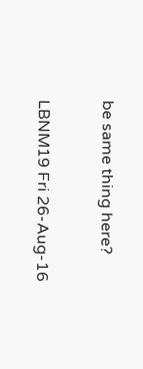be same thing here?

LBNM19 Fri 26-Aug-16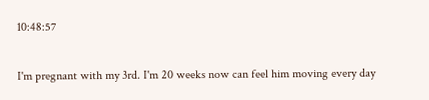10:48:57

I'm pregnant with my 3rd. I'm 20 weeks now can feel him moving every day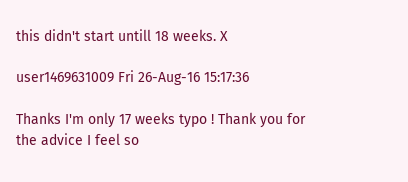this didn't start untill 18 weeks. X

user1469631009 Fri 26-Aug-16 15:17:36

Thanks I'm only 17 weeks typo ! Thank you for the advice I feel so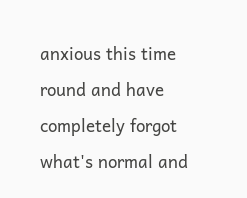anxious this time round and have completely forgot what's normal and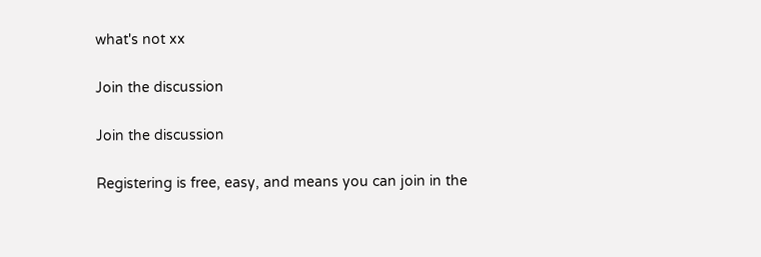what's not xx

Join the discussion

Join the discussion

Registering is free, easy, and means you can join in the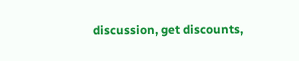discussion, get discounts,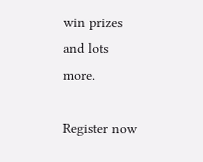win prizes and lots more.

Register now